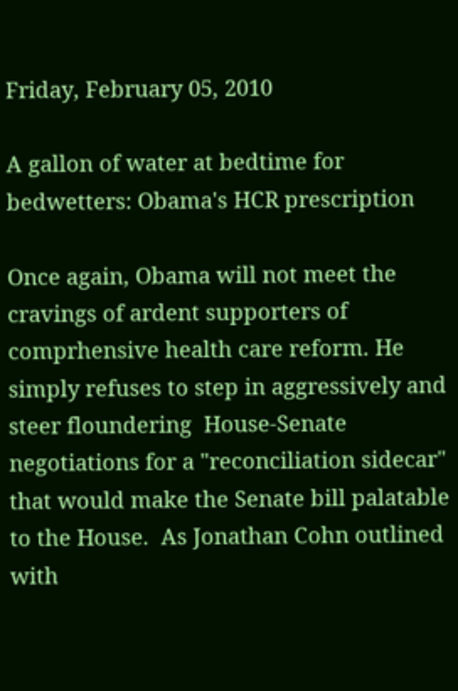Friday, February 05, 2010

A gallon of water at bedtime for bedwetters: Obama's HCR prescription

Once again, Obama will not meet the cravings of ardent supporters of comprhensive health care reform. He simply refuses to step in aggressively and steer floundering  House-Senate negotiations for a "reconciliation sidecar" that would make the Senate bill palatable to the House.  As Jonathan Cohn outlined with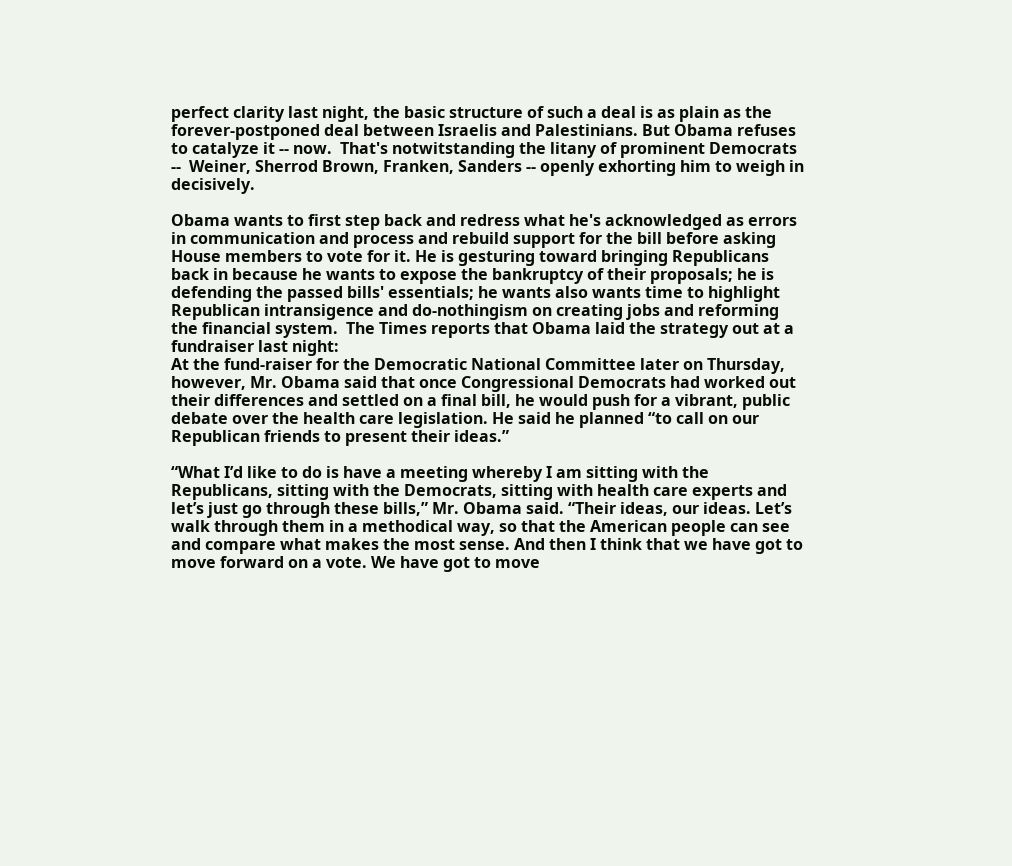perfect clarity last night, the basic structure of such a deal is as plain as the forever-postponed deal between Israelis and Palestinians. But Obama refuses to catalyze it -- now.  That's notwitstanding the litany of prominent Democrats --  Weiner, Sherrod Brown, Franken, Sanders -- openly exhorting him to weigh in decisively.

Obama wants to first step back and redress what he's acknowledged as errors in communication and process and rebuild support for the bill before asking House members to vote for it. He is gesturing toward bringing Republicans back in because he wants to expose the bankruptcy of their proposals; he is defending the passed bills' essentials; he wants also wants time to highlight Republican intransigence and do-nothingism on creating jobs and reforming the financial system.  The Times reports that Obama laid the strategy out at a fundraiser last night:
At the fund-raiser for the Democratic National Committee later on Thursday, however, Mr. Obama said that once Congressional Democrats had worked out their differences and settled on a final bill, he would push for a vibrant, public debate over the health care legislation. He said he planned “to call on our Republican friends to present their ideas.”

“What I’d like to do is have a meeting whereby I am sitting with the Republicans, sitting with the Democrats, sitting with health care experts and let’s just go through these bills,” Mr. Obama said. “Their ideas, our ideas. Let’s walk through them in a methodical way, so that the American people can see and compare what makes the most sense. And then I think that we have got to move forward on a vote. We have got to move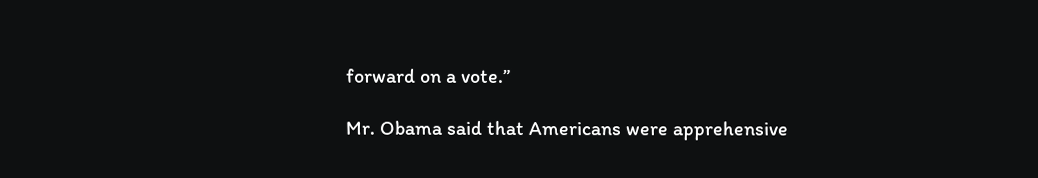forward on a vote.”

Mr. Obama said that Americans were apprehensive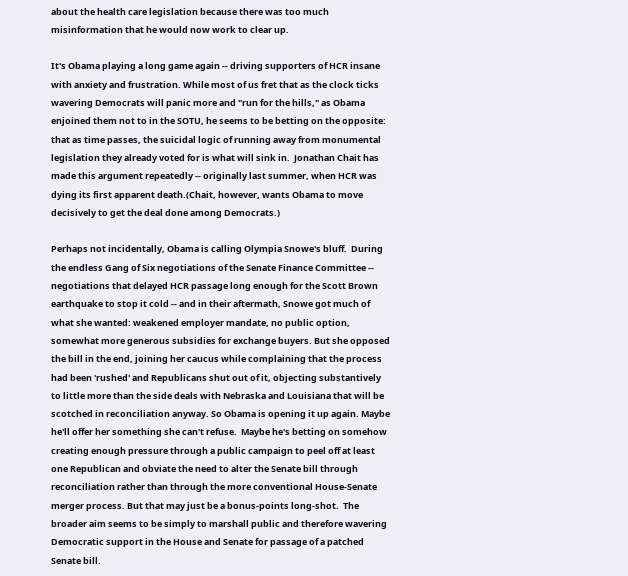about the health care legislation because there was too much misinformation that he would now work to clear up.

It's Obama playing a long game again -- driving supporters of HCR insane with anxiety and frustration. While most of us fret that as the clock ticks wavering Democrats will panic more and "run for the hills," as Obama enjoined them not to in the SOTU, he seems to be betting on the opposite: that as time passes, the suicidal logic of running away from monumental legislation they already voted for is what will sink in.  Jonathan Chait has made this argument repeatedly -- originally last summer, when HCR was dying its first apparent death.(Chait, however, wants Obama to move decisively to get the deal done among Democrats.)

Perhaps not incidentally, Obama is calling Olympia Snowe's bluff.  During the endless Gang of Six negotiations of the Senate Finance Committee -- negotiations that delayed HCR passage long enough for the Scott Brown earthquake to stop it cold -- and in their aftermath, Snowe got much of what she wanted: weakened employer mandate, no public option, somewhat more generous subsidies for exchange buyers. But she opposed the bill in the end, joining her caucus while complaining that the process had been 'rushed' and Republicans shut out of it, objecting substantively to little more than the side deals with Nebraska and Louisiana that will be scotched in reconciliation anyway. So Obama is opening it up again. Maybe he'll offer her something she can't refuse.  Maybe he's betting on somehow creating enough pressure through a public campaign to peel off at least one Republican and obviate the need to alter the Senate bill through reconciliation rather than through the more conventional House-Senate merger process. But that may just be a bonus-points long-shot.  The broader aim seems to be simply to marshall public and therefore wavering Democratic support in the House and Senate for passage of a patched Senate bill.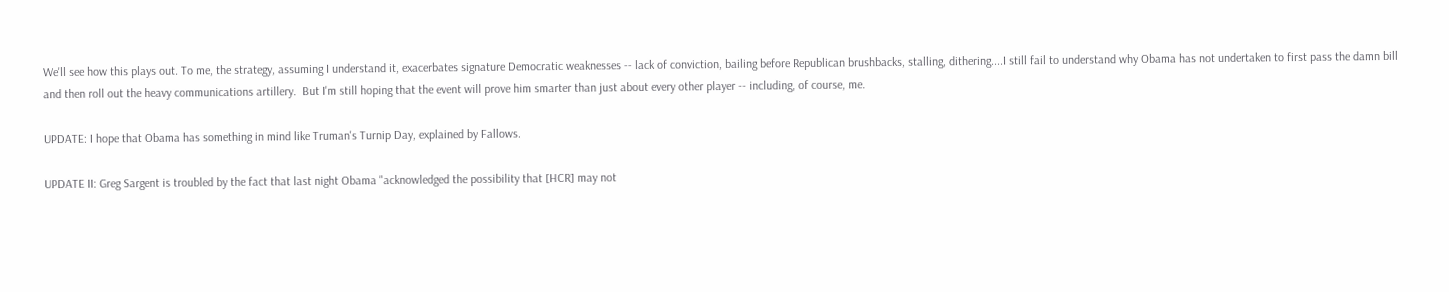We'll see how this plays out. To me, the strategy, assuming I understand it, exacerbates signature Democratic weaknesses -- lack of conviction, bailing before Republican brushbacks, stalling, dithering....I still fail to understand why Obama has not undertaken to first pass the damn bill and then roll out the heavy communications artillery.  But I'm still hoping that the event will prove him smarter than just about every other player -- including, of course, me.

UPDATE: I hope that Obama has something in mind like Truman's Turnip Day, explained by Fallows.

UPDATE II: Greg Sargent is troubled by the fact that last night Obama "acknowledged the possibility that [HCR] may not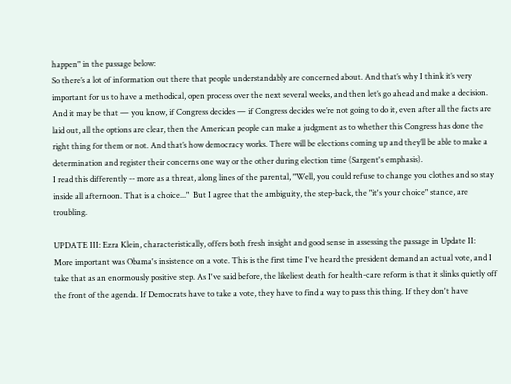happen" in the passage below:
So there’s a lot of information out there that people understandably are concerned about. And that’s why I think it’s very important for us to have a methodical, open process over the next several weeks, and then let’s go ahead and make a decision.
And it may be that — you know, if Congress decides — if Congress decides we’re not going to do it, even after all the facts are laid out, all the options are clear, then the American people can make a judgment as to whether this Congress has done the right thing for them or not. And that’s how democracy works. There will be elections coming up and they’ll be able to make a determination and register their concerns one way or the other during election time (Sargent's emphasis).
I read this differently -- more as a threat, along lines of the parental, "Well, you could refuse to change you clothes and so stay inside all afternoon. That is a choice..."  But I agree that the ambiguity, the step-back, the "it's your choice" stance, are troubling.

UPDATE III: Ezra Klein, characteristically, offers both fresh insight and good sense in assessing the passage in Update II:
More important was Obama's insistence on a vote. This is the first time I've heard the president demand an actual vote, and I take that as an enormously positive step. As I've said before, the likeliest death for health-care reform is that it slinks quietly off the front of the agenda. If Democrats have to take a vote, they have to find a way to pass this thing. If they don't have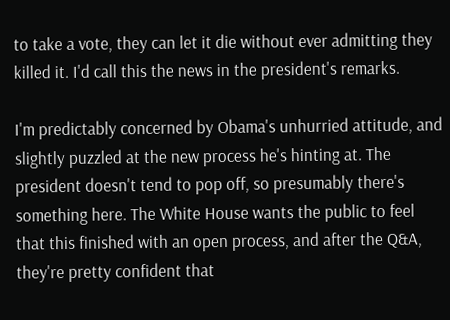to take a vote, they can let it die without ever admitting they killed it. I'd call this the news in the president's remarks.

I'm predictably concerned by Obama's unhurried attitude, and slightly puzzled at the new process he's hinting at. The president doesn't tend to pop off, so presumably there's something here. The White House wants the public to feel that this finished with an open process, and after the Q&A, they're pretty confident that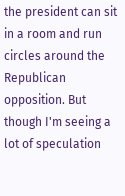the president can sit in a room and run circles around the Republican opposition. But though I'm seeing a lot of speculation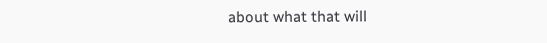about what that will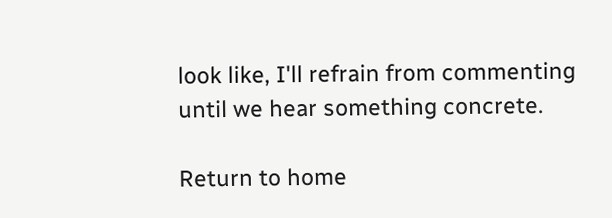look like, I'll refrain from commenting until we hear something concrete.

Return to home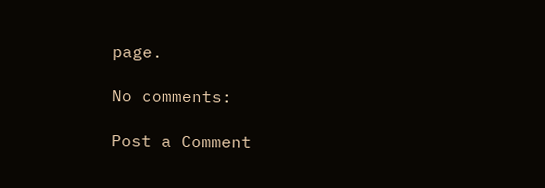page.

No comments:

Post a Comment